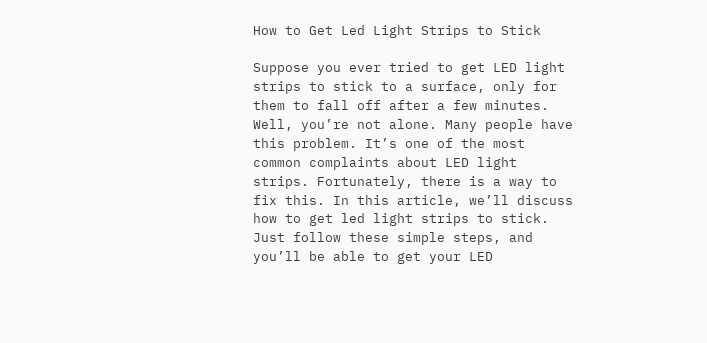How to Get Led Light Strips to Stick

Suppose you ever tried to get LED light strips to stick to a surface, only for them to fall off after a few minutes. Well, you’re not alone. Many people have this problem. It’s one of the most common complaints about LED light strips. Fortunately, there is a way to fix this. In this article, we’ll discuss how to get led light strips to stick. Just follow these simple steps, and you’ll be able to get your LED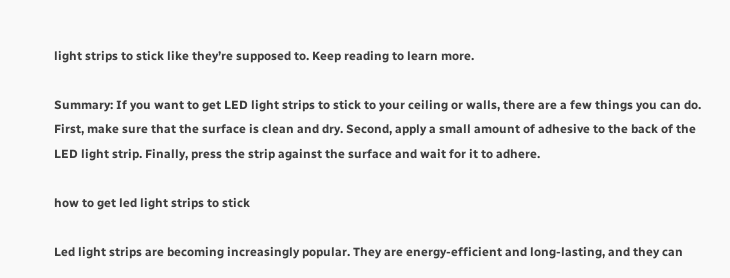light strips to stick like they’re supposed to. Keep reading to learn more.

Summary: If you want to get LED light strips to stick to your ceiling or walls, there are a few things you can do. First, make sure that the surface is clean and dry. Second, apply a small amount of adhesive to the back of the LED light strip. Finally, press the strip against the surface and wait for it to adhere.

how to get led light strips to stick

Led light strips are becoming increasingly popular. They are energy-efficient and long-lasting, and they can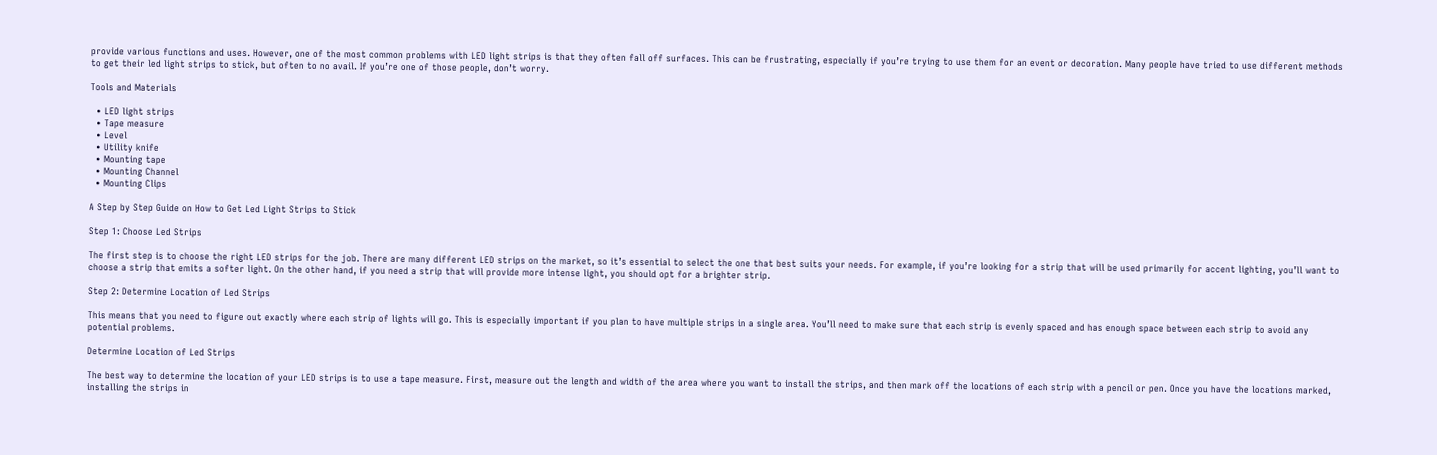provide various functions and uses. However, one of the most common problems with LED light strips is that they often fall off surfaces. This can be frustrating, especially if you’re trying to use them for an event or decoration. Many people have tried to use different methods to get their led light strips to stick, but often to no avail. If you’re one of those people, don’t worry.

Tools and Materials

  • LED light strips
  • Tape measure
  • Level
  • Utility knife
  • Mounting tape
  • Mounting Channel
  • Mounting Clips

A Step by Step Guide on How to Get Led Light Strips to Stick

Step 1: Choose Led Strips

The first step is to choose the right LED strips for the job. There are many different LED strips on the market, so it’s essential to select the one that best suits your needs. For example, if you’re looking for a strip that will be used primarily for accent lighting, you’ll want to choose a strip that emits a softer light. On the other hand, if you need a strip that will provide more intense light, you should opt for a brighter strip.

Step 2: Determine Location of Led Strips

This means that you need to figure out exactly where each strip of lights will go. This is especially important if you plan to have multiple strips in a single area. You’ll need to make sure that each strip is evenly spaced and has enough space between each strip to avoid any potential problems.

Determine Location of Led Strips

The best way to determine the location of your LED strips is to use a tape measure. First, measure out the length and width of the area where you want to install the strips, and then mark off the locations of each strip with a pencil or pen. Once you have the locations marked, installing the strips in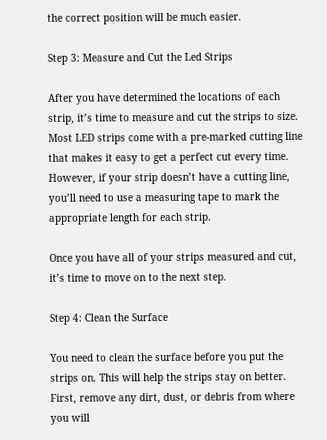the correct position will be much easier.

Step 3: Measure and Cut the Led Strips

After you have determined the locations of each strip, it’s time to measure and cut the strips to size. Most LED strips come with a pre-marked cutting line that makes it easy to get a perfect cut every time. However, if your strip doesn’t have a cutting line, you’ll need to use a measuring tape to mark the appropriate length for each strip.

Once you have all of your strips measured and cut, it’s time to move on to the next step.

Step 4: Clean the Surface

You need to clean the surface before you put the strips on. This will help the strips stay on better. First, remove any dirt, dust, or debris from where you will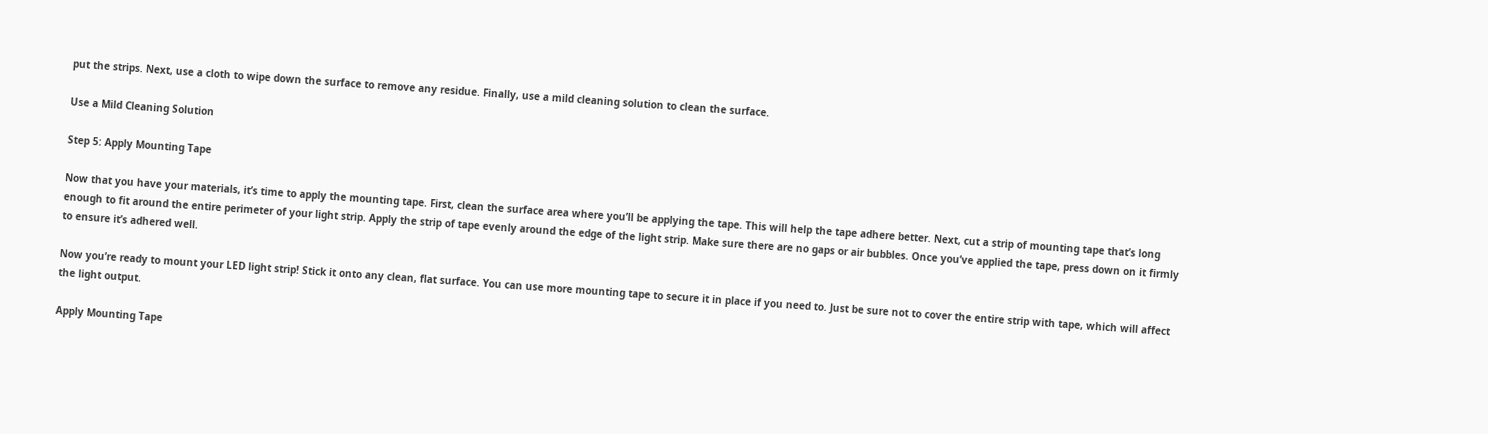put the strips. Next, use a cloth to wipe down the surface to remove any residue. Finally, use a mild cleaning solution to clean the surface.

Use a Mild Cleaning Solution

Step 5: Apply Mounting Tape

Now that you have your materials, it’s time to apply the mounting tape. First, clean the surface area where you’ll be applying the tape. This will help the tape adhere better. Next, cut a strip of mounting tape that’s long enough to fit around the entire perimeter of your light strip. Apply the strip of tape evenly around the edge of the light strip. Make sure there are no gaps or air bubbles. Once you’ve applied the tape, press down on it firmly to ensure it’s adhered well.

Now you’re ready to mount your LED light strip! Stick it onto any clean, flat surface. You can use more mounting tape to secure it in place if you need to. Just be sure not to cover the entire strip with tape, which will affect the light output.

Apply Mounting Tape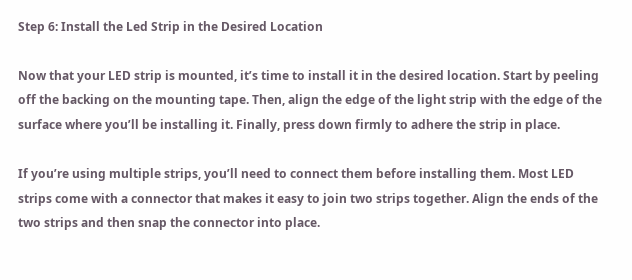Step 6: Install the Led Strip in the Desired Location

Now that your LED strip is mounted, it’s time to install it in the desired location. Start by peeling off the backing on the mounting tape. Then, align the edge of the light strip with the edge of the surface where you’ll be installing it. Finally, press down firmly to adhere the strip in place.

If you’re using multiple strips, you’ll need to connect them before installing them. Most LED strips come with a connector that makes it easy to join two strips together. Align the ends of the two strips and then snap the connector into place.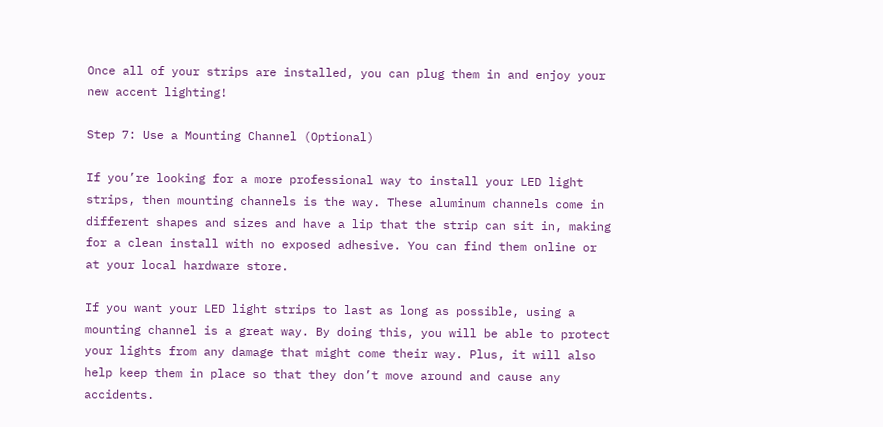Once all of your strips are installed, you can plug them in and enjoy your new accent lighting!

Step 7: Use a Mounting Channel (Optional)

If you’re looking for a more professional way to install your LED light strips, then mounting channels is the way. These aluminum channels come in different shapes and sizes and have a lip that the strip can sit in, making for a clean install with no exposed adhesive. You can find them online or at your local hardware store.

If you want your LED light strips to last as long as possible, using a mounting channel is a great way. By doing this, you will be able to protect your lights from any damage that might come their way. Plus, it will also help keep them in place so that they don’t move around and cause any accidents.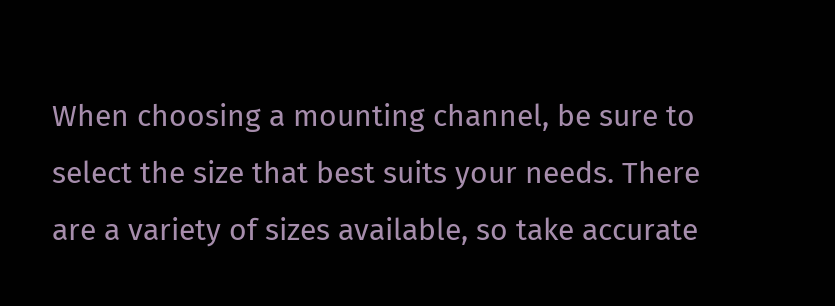When choosing a mounting channel, be sure to select the size that best suits your needs. There are a variety of sizes available, so take accurate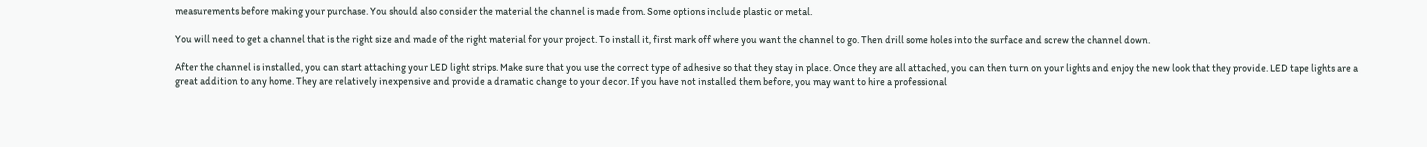measurements before making your purchase. You should also consider the material the channel is made from. Some options include plastic or metal.

You will need to get a channel that is the right size and made of the right material for your project. To install it, first mark off where you want the channel to go. Then drill some holes into the surface and screw the channel down.

After the channel is installed, you can start attaching your LED light strips. Make sure that you use the correct type of adhesive so that they stay in place. Once they are all attached, you can then turn on your lights and enjoy the new look that they provide. LED tape lights are a great addition to any home. They are relatively inexpensive and provide a dramatic change to your decor. If you have not installed them before, you may want to hire a professional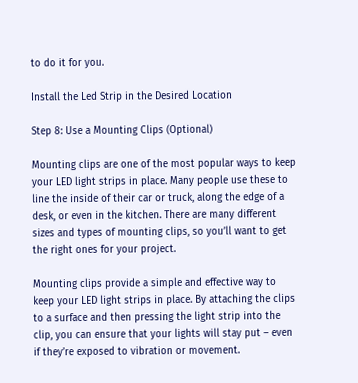to do it for you.

Install the Led Strip in the Desired Location

Step 8: Use a Mounting Clips (Optional)

Mounting clips are one of the most popular ways to keep your LED light strips in place. Many people use these to line the inside of their car or truck, along the edge of a desk, or even in the kitchen. There are many different sizes and types of mounting clips, so you’ll want to get the right ones for your project.

Mounting clips provide a simple and effective way to keep your LED light strips in place. By attaching the clips to a surface and then pressing the light strip into the clip, you can ensure that your lights will stay put – even if they’re exposed to vibration or movement.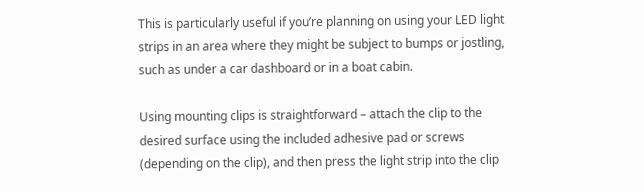This is particularly useful if you’re planning on using your LED light strips in an area where they might be subject to bumps or jostling, such as under a car dashboard or in a boat cabin.

Using mounting clips is straightforward – attach the clip to the desired surface using the included adhesive pad or screws (depending on the clip), and then press the light strip into the clip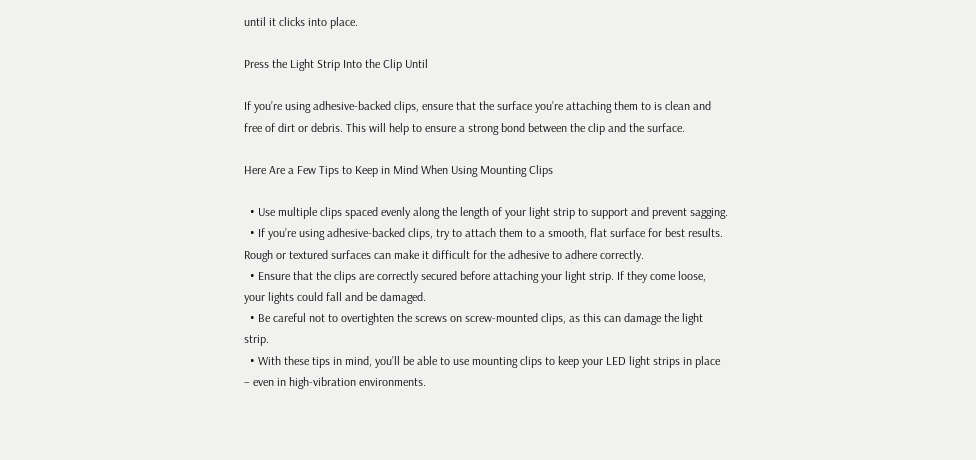until it clicks into place.

Press the Light Strip Into the Clip Until

If you’re using adhesive-backed clips, ensure that the surface you’re attaching them to is clean and free of dirt or debris. This will help to ensure a strong bond between the clip and the surface.

Here Are a Few Tips to Keep in Mind When Using Mounting Clips

  • Use multiple clips spaced evenly along the length of your light strip to support and prevent sagging.
  • If you’re using adhesive-backed clips, try to attach them to a smooth, flat surface for best results. Rough or textured surfaces can make it difficult for the adhesive to adhere correctly.
  • Ensure that the clips are correctly secured before attaching your light strip. If they come loose, your lights could fall and be damaged.
  • Be careful not to overtighten the screws on screw-mounted clips, as this can damage the light strip.
  • With these tips in mind, you’ll be able to use mounting clips to keep your LED light strips in place – even in high-vibration environments.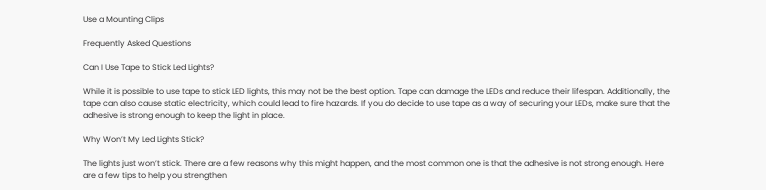Use a Mounting Clips

Frequently Asked Questions

Can I Use Tape to Stick Led Lights?

While it is possible to use tape to stick LED lights, this may not be the best option. Tape can damage the LEDs and reduce their lifespan. Additionally, the tape can also cause static electricity, which could lead to fire hazards. If you do decide to use tape as a way of securing your LEDs, make sure that the adhesive is strong enough to keep the light in place.

Why Won’t My Led Lights Stick?

The lights just won’t stick. There are a few reasons why this might happen, and the most common one is that the adhesive is not strong enough. Here are a few tips to help you strengthen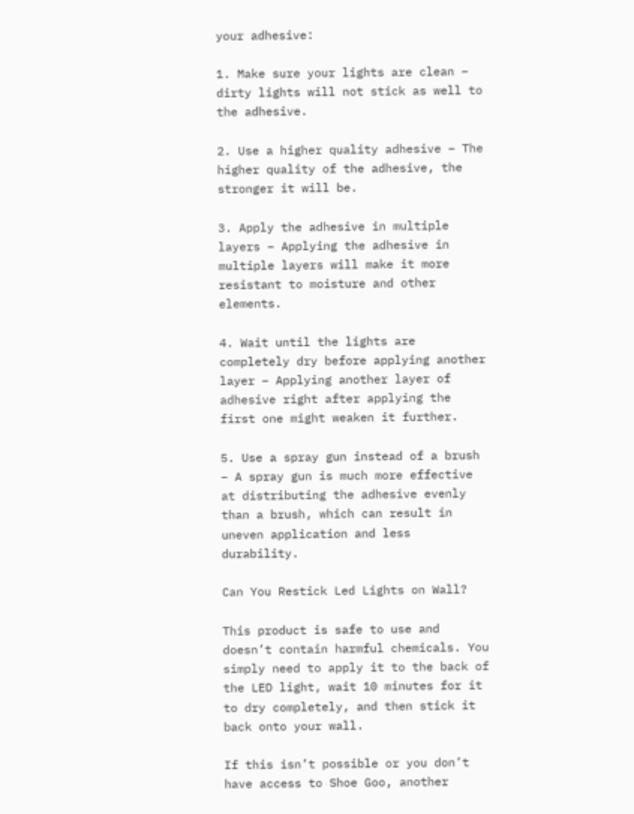your adhesive:

1. Make sure your lights are clean – dirty lights will not stick as well to the adhesive.

2. Use a higher quality adhesive – The higher quality of the adhesive, the stronger it will be.

3. Apply the adhesive in multiple layers – Applying the adhesive in multiple layers will make it more resistant to moisture and other elements.

4. Wait until the lights are completely dry before applying another layer – Applying another layer of adhesive right after applying the first one might weaken it further.

5. Use a spray gun instead of a brush – A spray gun is much more effective at distributing the adhesive evenly than a brush, which can result in uneven application and less durability.

Can You Restick Led Lights on Wall?

This product is safe to use and doesn’t contain harmful chemicals. You simply need to apply it to the back of the LED light, wait 10 minutes for it to dry completely, and then stick it back onto your wall.

If this isn’t possible or you don’t have access to Shoe Goo, another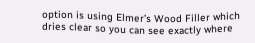option is using Elmer’s Wood Filler which dries clear so you can see exactly where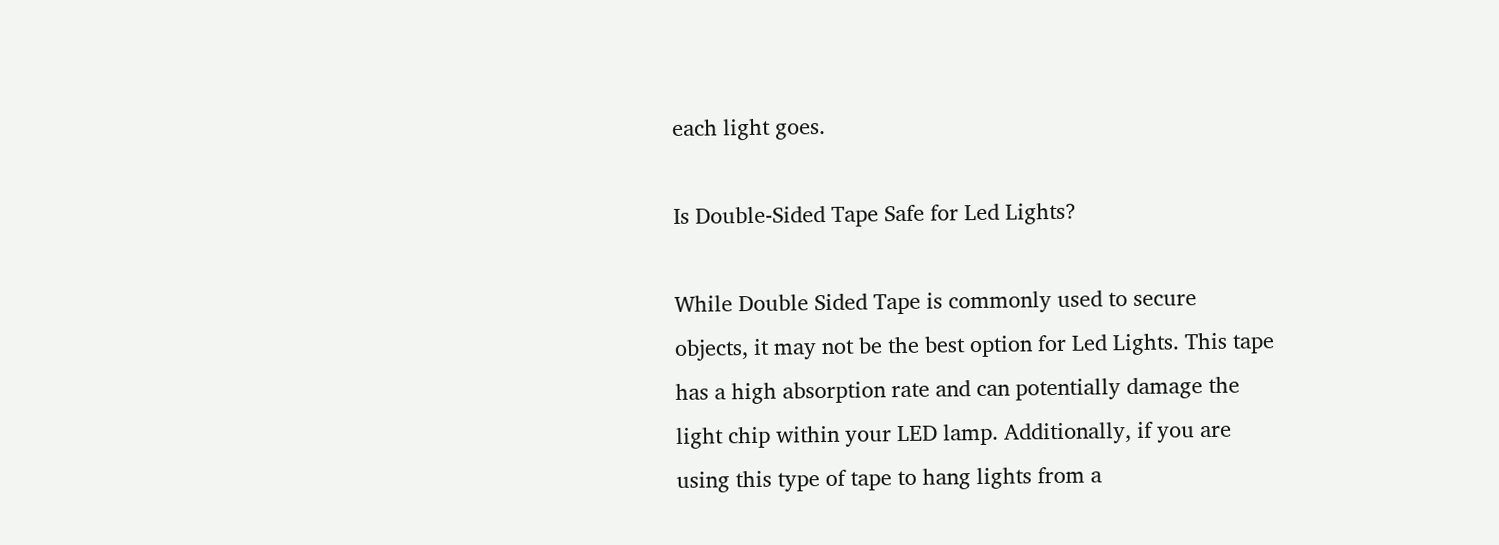each light goes.

Is Double-Sided Tape Safe for Led Lights?

While Double Sided Tape is commonly used to secure objects, it may not be the best option for Led Lights. This tape has a high absorption rate and can potentially damage the light chip within your LED lamp. Additionally, if you are using this type of tape to hang lights from a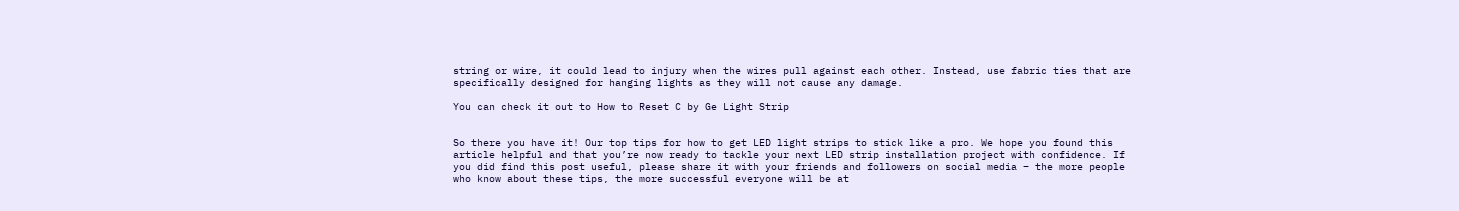string or wire, it could lead to injury when the wires pull against each other. Instead, use fabric ties that are specifically designed for hanging lights as they will not cause any damage.

You can check it out to How to Reset C by Ge Light Strip


So there you have it! Our top tips for how to get LED light strips to stick like a pro. We hope you found this article helpful and that you’re now ready to tackle your next LED strip installation project with confidence. If you did find this post useful, please share it with your friends and followers on social media – the more people who know about these tips, the more successful everyone will be at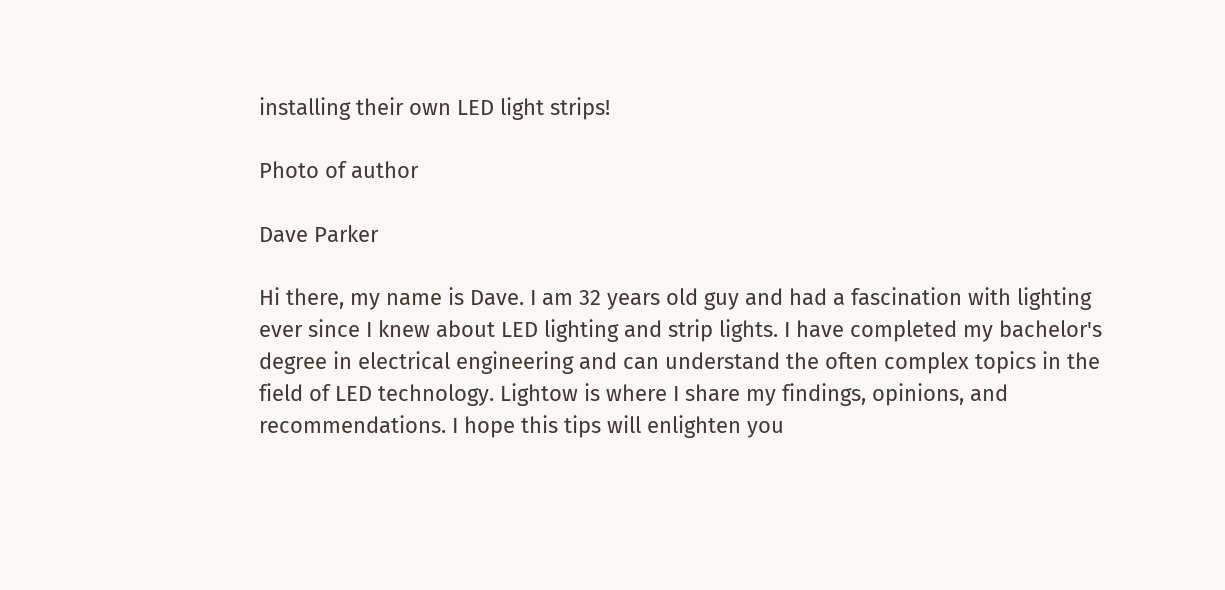installing their own LED light strips!

Photo of author

Dave Parker

Hi there, my name is Dave. I am 32 years old guy and had a fascination with lighting ever since I knew about LED lighting and strip lights. I have completed my bachelor's degree in electrical engineering and can understand the often complex topics in the field of LED technology. Lightow is where I share my findings, opinions, and recommendations. I hope this tips will enlighten you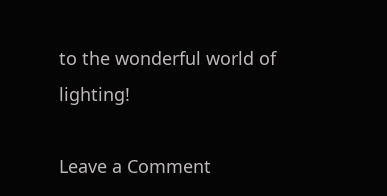to the wonderful world of lighting!

Leave a Comment